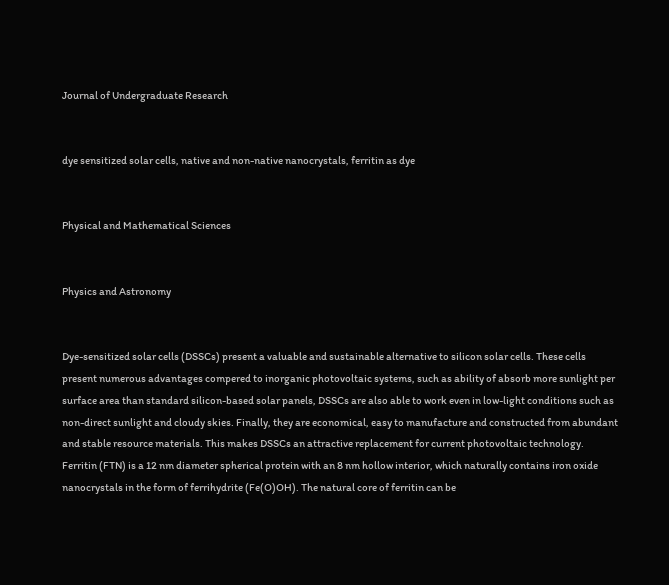Journal of Undergraduate Research


dye sensitized solar cells, native and non-native nanocrystals, ferritin as dye


Physical and Mathematical Sciences


Physics and Astronomy


Dye-sensitized solar cells (DSSCs) present a valuable and sustainable alternative to silicon solar cells. These cells present numerous advantages compered to inorganic photovoltaic systems, such as ability of absorb more sunlight per surface area than standard silicon-based solar panels, DSSCs are also able to work even in low-light conditions such as non-direct sunlight and cloudy skies. Finally, they are economical, easy to manufacture and constructed from abundant and stable resource materials. This makes DSSCs an attractive replacement for current photovoltaic technology. Ferritin (FTN) is a 12 nm diameter spherical protein with an 8 nm hollow interior, which naturally contains iron oxide nanocrystals in the form of ferrihydrite (Fe(O)OH). The natural core of ferritin can be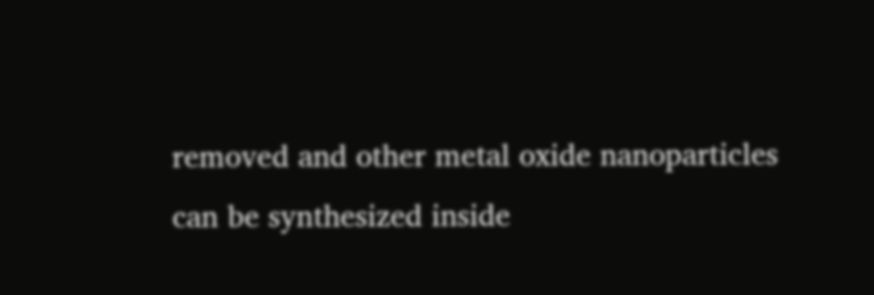removed and other metal oxide nanoparticles can be synthesized inside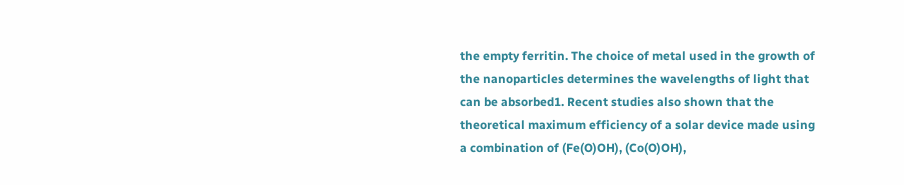the empty ferritin. The choice of metal used in the growth of the nanoparticles determines the wavelengths of light that can be absorbed1. Recent studies also shown that the theoretical maximum efficiency of a solar device made using a combination of (Fe(O)OH), (Co(O)OH),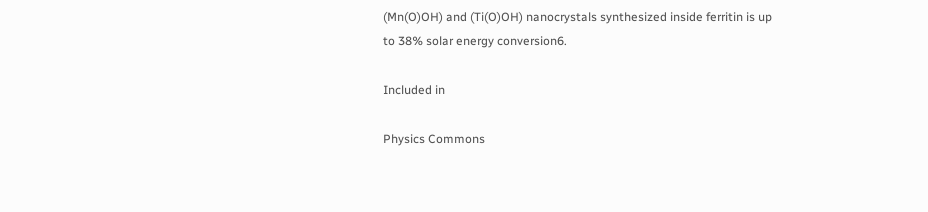(Mn(O)OH) and (Ti(O)OH) nanocrystals synthesized inside ferritin is up to 38% solar energy conversion6.

Included in

Physics Commons